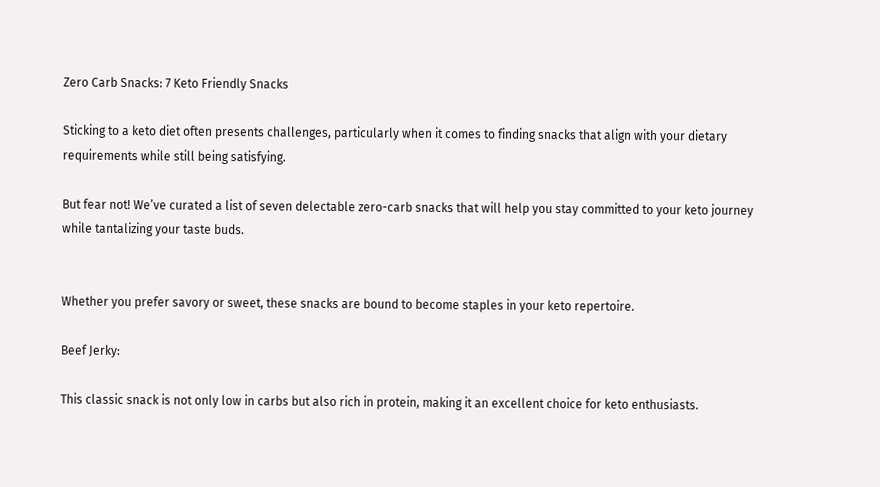Zero Carb Snacks: 7 Keto Friendly Snacks

Sticking to a keto diet often presents challenges, particularly when it comes to finding snacks that align with your dietary requirements while still being satisfying.

But fear not! We’ve curated a list of seven delectable zero-carb snacks that will help you stay committed to your keto journey while tantalizing your taste buds.


Whether you prefer savory or sweet, these snacks are bound to become staples in your keto repertoire.

Beef Jerky:

This classic snack is not only low in carbs but also rich in protein, making it an excellent choice for keto enthusiasts.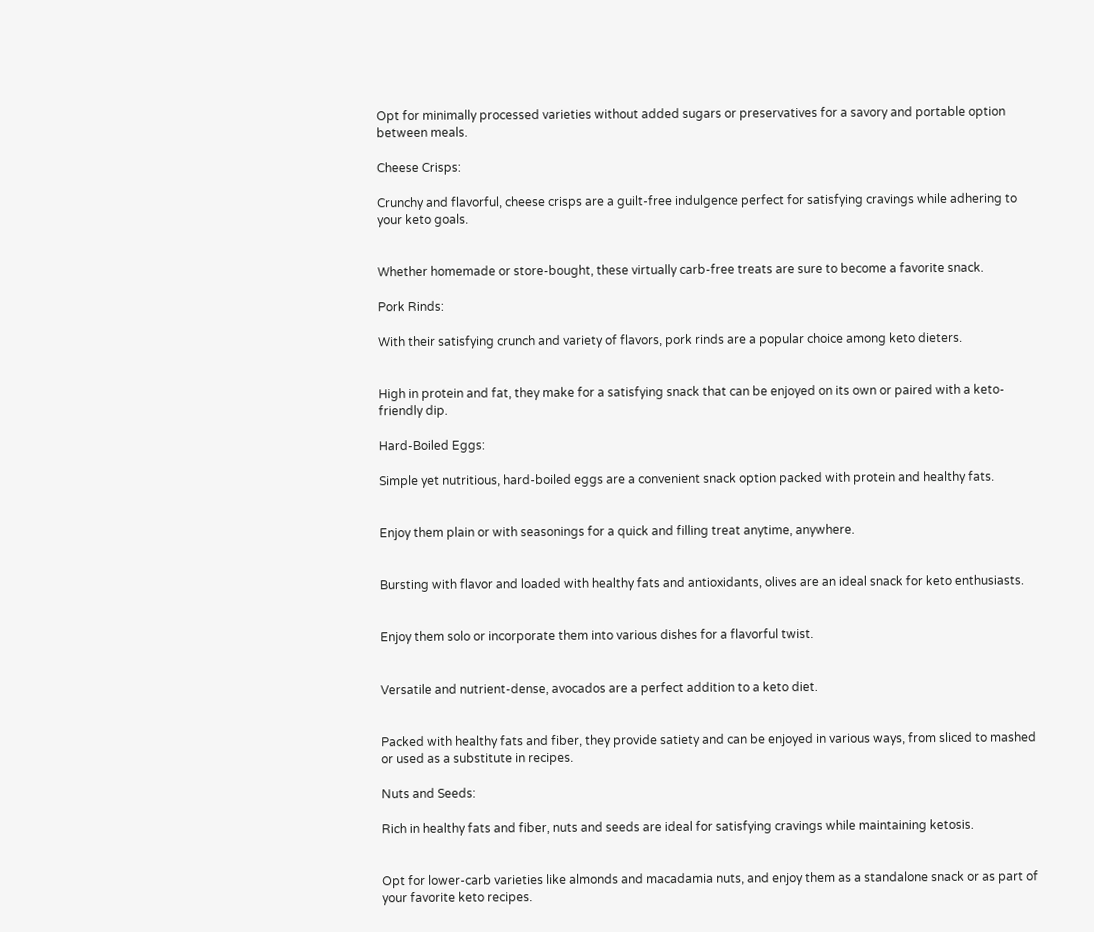Opt for minimally processed varieties without added sugars or preservatives for a savory and portable option between meals.

Cheese Crisps:

Crunchy and flavorful, cheese crisps are a guilt-free indulgence perfect for satisfying cravings while adhering to your keto goals.


Whether homemade or store-bought, these virtually carb-free treats are sure to become a favorite snack.

Pork Rinds:

With their satisfying crunch and variety of flavors, pork rinds are a popular choice among keto dieters.


High in protein and fat, they make for a satisfying snack that can be enjoyed on its own or paired with a keto-friendly dip.

Hard-Boiled Eggs:

Simple yet nutritious, hard-boiled eggs are a convenient snack option packed with protein and healthy fats.


Enjoy them plain or with seasonings for a quick and filling treat anytime, anywhere.


Bursting with flavor and loaded with healthy fats and antioxidants, olives are an ideal snack for keto enthusiasts.


Enjoy them solo or incorporate them into various dishes for a flavorful twist.


Versatile and nutrient-dense, avocados are a perfect addition to a keto diet.


Packed with healthy fats and fiber, they provide satiety and can be enjoyed in various ways, from sliced to mashed or used as a substitute in recipes.

Nuts and Seeds:

Rich in healthy fats and fiber, nuts and seeds are ideal for satisfying cravings while maintaining ketosis.


Opt for lower-carb varieties like almonds and macadamia nuts, and enjoy them as a standalone snack or as part of your favorite keto recipes.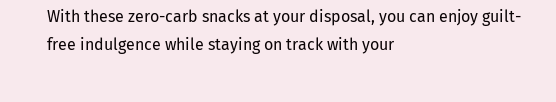With these zero-carb snacks at your disposal, you can enjoy guilt-free indulgence while staying on track with your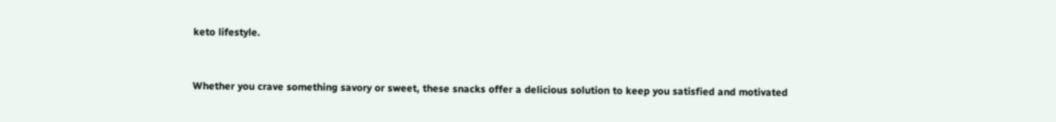keto lifestyle.


Whether you crave something savory or sweet, these snacks offer a delicious solution to keep you satisfied and motivated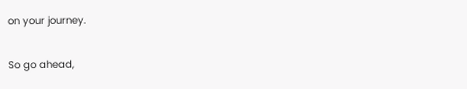on your journey.

So go ahead,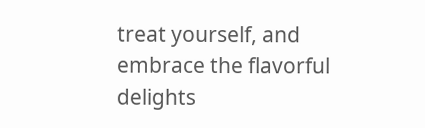treat yourself, and embrace the flavorful delights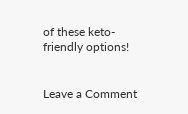of these keto-friendly options!


Leave a Comment